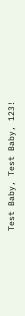Test Baby, Test Baby, 123!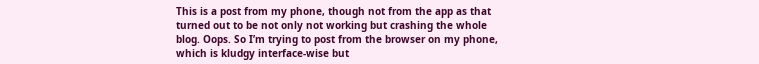This is a post from my phone, though not from the app as that turned out to be not only not working but crashing the whole blog. Oops. So I’m trying to post from the browser on my phone, which is kludgy interface-wise but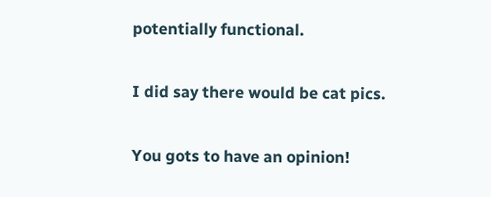potentially functional.

I did say there would be cat pics.

You gots to have an opinion!